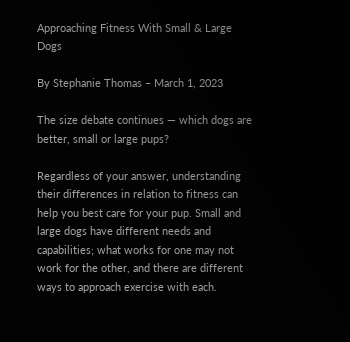Approaching Fitness With Small & Large Dogs

By Stephanie Thomas – March 1, 2023

The size debate continues — which dogs are better, small or large pups?

Regardless of your answer, understanding their differences in relation to fitness can help you best care for your pup. Small and large dogs have different needs and capabilities; what works for one may not work for the other, and there are different ways to approach exercise with each.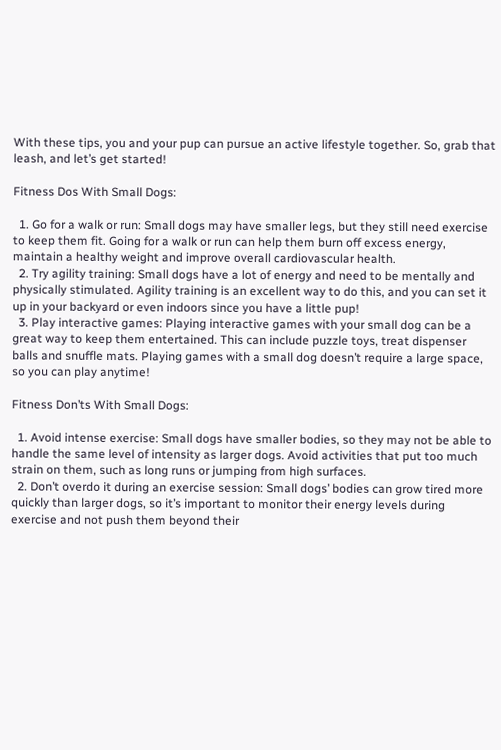With these tips, you and your pup can pursue an active lifestyle together. So, grab that leash, and let’s get started!

Fitness Dos With Small Dogs:

  1. Go for a walk or run: Small dogs may have smaller legs, but they still need exercise to keep them fit. Going for a walk or run can help them burn off excess energy, maintain a healthy weight and improve overall cardiovascular health.
  2. Try agility training: Small dogs have a lot of energy and need to be mentally and physically stimulated. Agility training is an excellent way to do this, and you can set it up in your backyard or even indoors since you have a little pup!
  3. Play interactive games: Playing interactive games with your small dog can be a great way to keep them entertained. This can include puzzle toys, treat dispenser balls and snuffle mats. Playing games with a small dog doesn’t require a large space, so you can play anytime!

Fitness Don’ts With Small Dogs:

  1. Avoid intense exercise: Small dogs have smaller bodies, so they may not be able to handle the same level of intensity as larger dogs. Avoid activities that put too much strain on them, such as long runs or jumping from high surfaces.
  2. Don’t overdo it during an exercise session: Small dogs’ bodies can grow tired more quickly than larger dogs, so it’s important to monitor their energy levels during exercise and not push them beyond their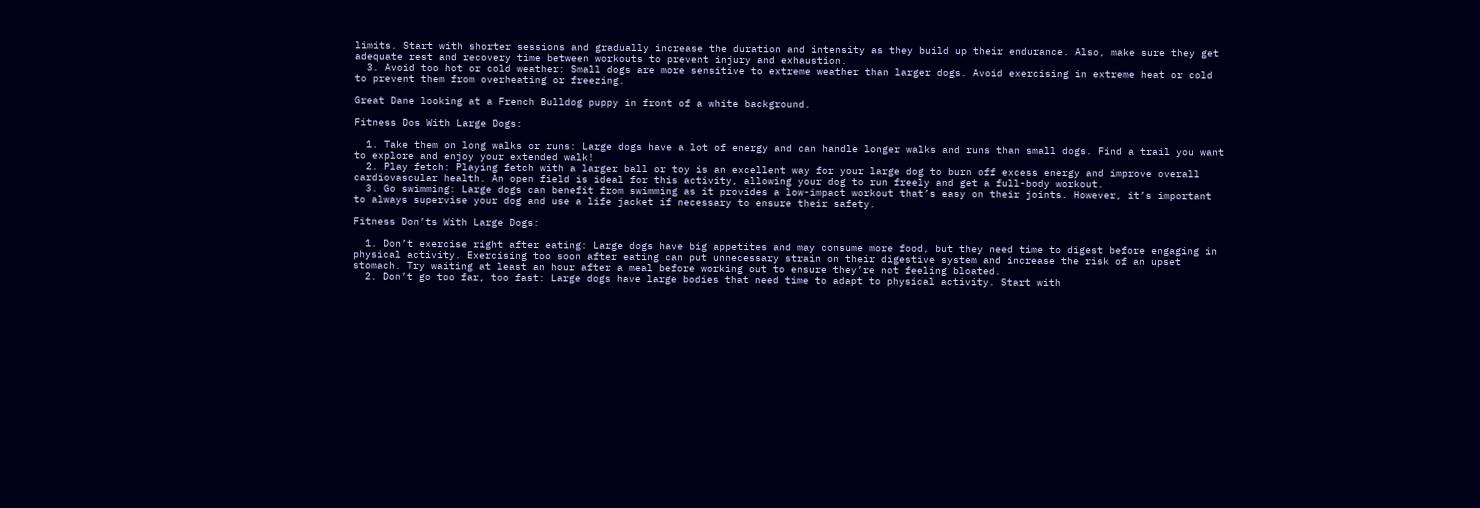limits. Start with shorter sessions and gradually increase the duration and intensity as they build up their endurance. Also, make sure they get adequate rest and recovery time between workouts to prevent injury and exhaustion.
  3. Avoid too hot or cold weather: Small dogs are more sensitive to extreme weather than larger dogs. Avoid exercising in extreme heat or cold to prevent them from overheating or freezing.

Great Dane looking at a French Bulldog puppy in front of a white background.

Fitness Dos With Large Dogs:

  1. Take them on long walks or runs: Large dogs have a lot of energy and can handle longer walks and runs than small dogs. Find a trail you want to explore and enjoy your extended walk!
  2. Play fetch: Playing fetch with a larger ball or toy is an excellent way for your large dog to burn off excess energy and improve overall cardiovascular health. An open field is ideal for this activity, allowing your dog to run freely and get a full-body workout.
  3. Go swimming: Large dogs can benefit from swimming as it provides a low-impact workout that’s easy on their joints. However, it’s important to always supervise your dog and use a life jacket if necessary to ensure their safety.

Fitness Don’ts With Large Dogs:

  1. Don’t exercise right after eating: Large dogs have big appetites and may consume more food, but they need time to digest before engaging in physical activity. Exercising too soon after eating can put unnecessary strain on their digestive system and increase the risk of an upset stomach. Try waiting at least an hour after a meal before working out to ensure they’re not feeling bloated.
  2. Don’t go too far, too fast: Large dogs have large bodies that need time to adapt to physical activity. Start with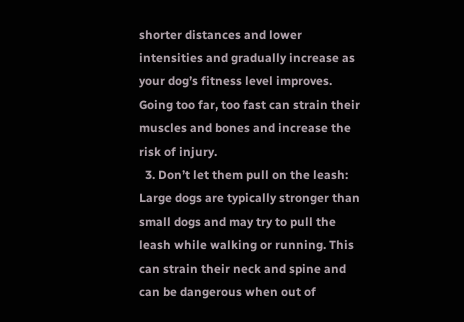shorter distances and lower intensities and gradually increase as your dog’s fitness level improves. Going too far, too fast can strain their muscles and bones and increase the risk of injury.
  3. Don’t let them pull on the leash: Large dogs are typically stronger than small dogs and may try to pull the leash while walking or running. This can strain their neck and spine and can be dangerous when out of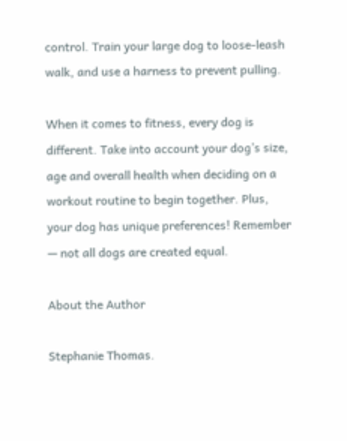control. Train your large dog to loose-leash walk, and use a harness to prevent pulling.

When it comes to fitness, every dog is different. Take into account your dog’s size, age and overall health when deciding on a workout routine to begin together. Plus, your dog has unique preferences! Remember — not all dogs are created equal.

About the Author

Stephanie Thomas.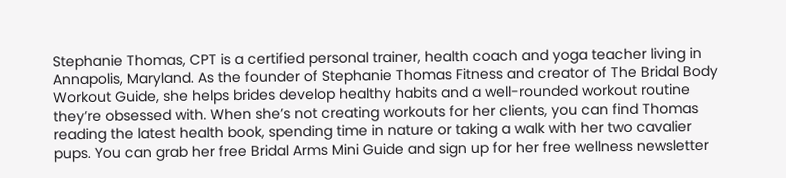Stephanie Thomas, CPT is a certified personal trainer, health coach and yoga teacher living in Annapolis, Maryland. As the founder of Stephanie Thomas Fitness and creator of The Bridal Body Workout Guide, she helps brides develop healthy habits and a well-rounded workout routine they’re obsessed with. When she’s not creating workouts for her clients, you can find Thomas reading the latest health book, spending time in nature or taking a walk with her two cavalier pups. You can grab her free Bridal Arms Mini Guide and sign up for her free wellness newsletter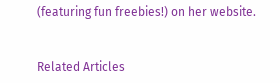(featuring fun freebies!) on her website.


Related Articles